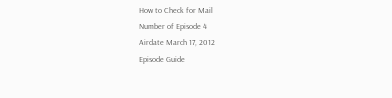How to Check for Mail
Number of Episode 4
Airdate March 17, 2012
Episode Guide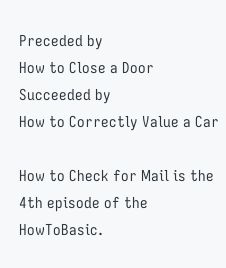Preceded by
How to Close a Door
Succeeded by
How to Correctly Value a Car

How to Check for Mail is the 4th episode of the HowToBasic.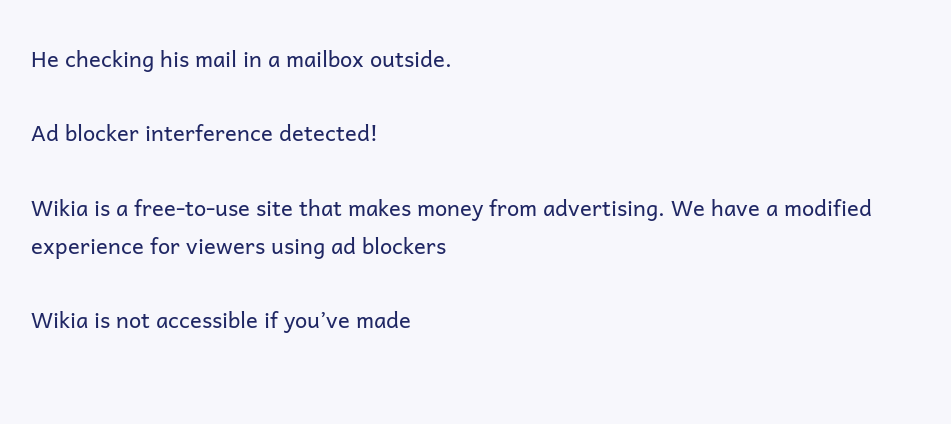He checking his mail in a mailbox outside.

Ad blocker interference detected!

Wikia is a free-to-use site that makes money from advertising. We have a modified experience for viewers using ad blockers

Wikia is not accessible if you’ve made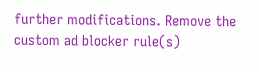further modifications. Remove the custom ad blocker rule(s)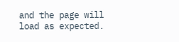and the page will load as expected.